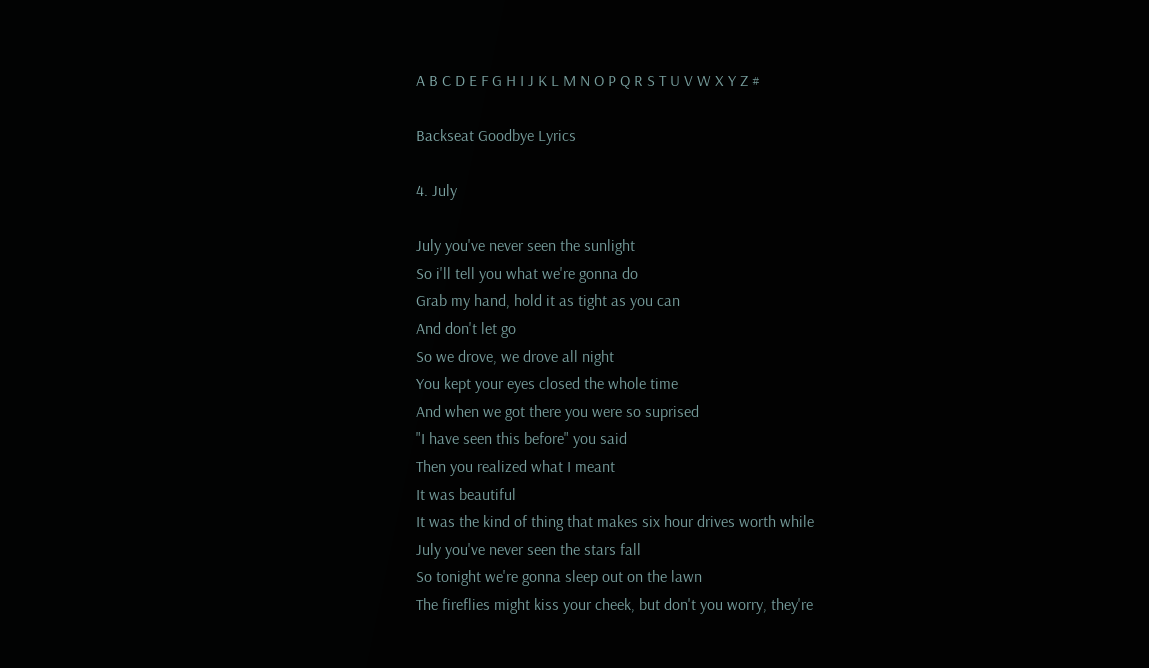A B C D E F G H I J K L M N O P Q R S T U V W X Y Z #

Backseat Goodbye Lyrics

4. July

July you've never seen the sunlight
So i'll tell you what we're gonna do
Grab my hand, hold it as tight as you can
And don't let go
So we drove, we drove all night
You kept your eyes closed the whole time
And when we got there you were so suprised
"I have seen this before" you said
Then you realized what I meant
It was beautiful
It was the kind of thing that makes six hour drives worth while
July you've never seen the stars fall
So tonight we're gonna sleep out on the lawn
The fireflies might kiss your cheek, but don't you worry, they're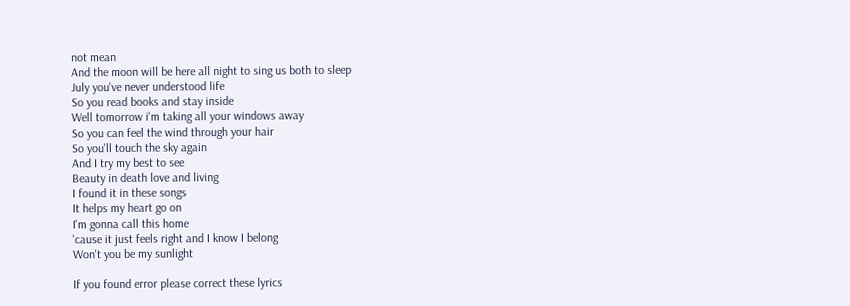not mean
And the moon will be here all night to sing us both to sleep
July you've never understood life
So you read books and stay inside
Well tomorrow i'm taking all your windows away
So you can feel the wind through your hair
So you'll touch the sky again
And I try my best to see
Beauty in death love and living
I found it in these songs
It helps my heart go on
I'm gonna call this home
'cause it just feels right and I know I belong
Won't you be my sunlight

If you found error please correct these lyrics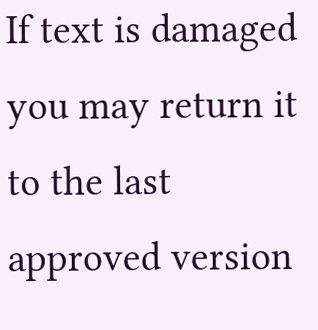If text is damaged you may return it to the last approved version